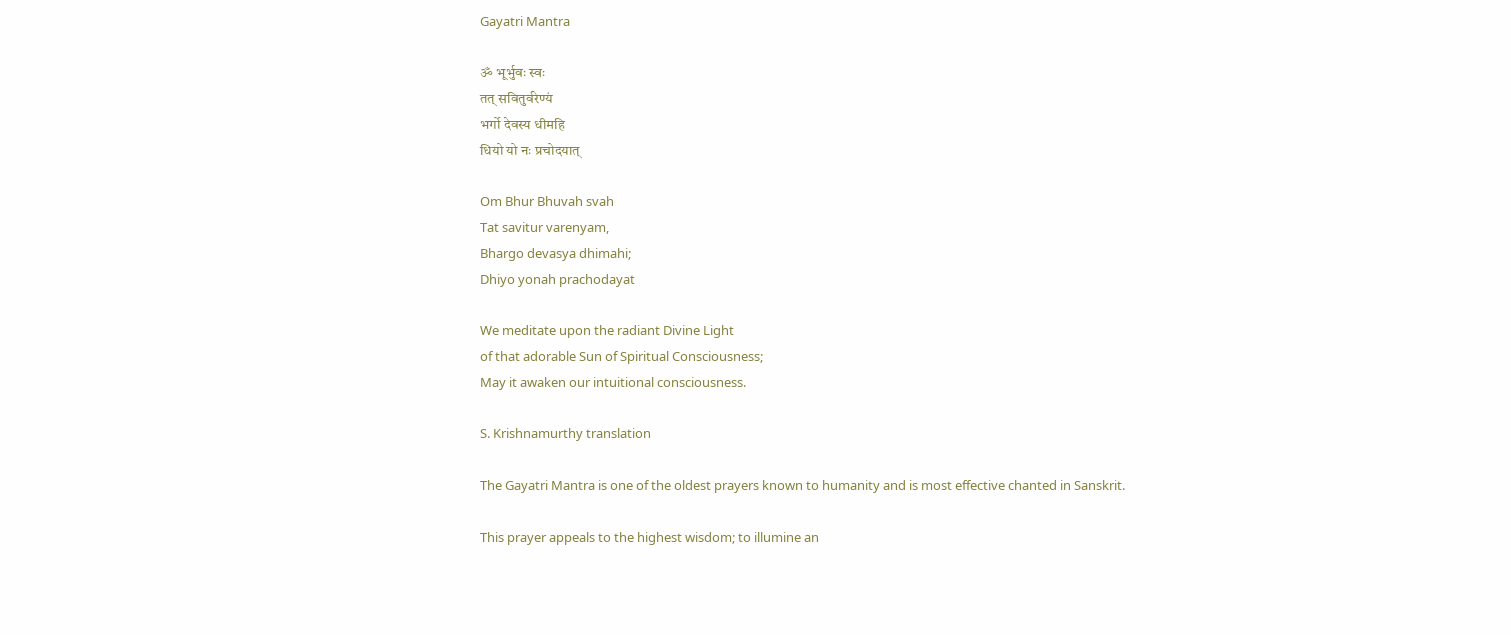Gayatri Mantra

ॐ भूर्भुवः स्वः
तत् सवितुर्वरेण्यं
भर्गो देवस्य धीमहि
धियो यो नः प्रचोदयात्

Om Bhur Bhuvah svah
Tat savitur varenyam,
Bhargo devasya dhimahi;
Dhiyo yonah prachodayat

We meditate upon the radiant Divine Light
of that adorable Sun of Spiritual Consciousness;
May it awaken our intuitional consciousness.

S. Krishnamurthy translation

The Gayatri Mantra is one of the oldest prayers known to humanity and is most effective chanted in Sanskrit.

This prayer appeals to the highest wisdom; to illumine an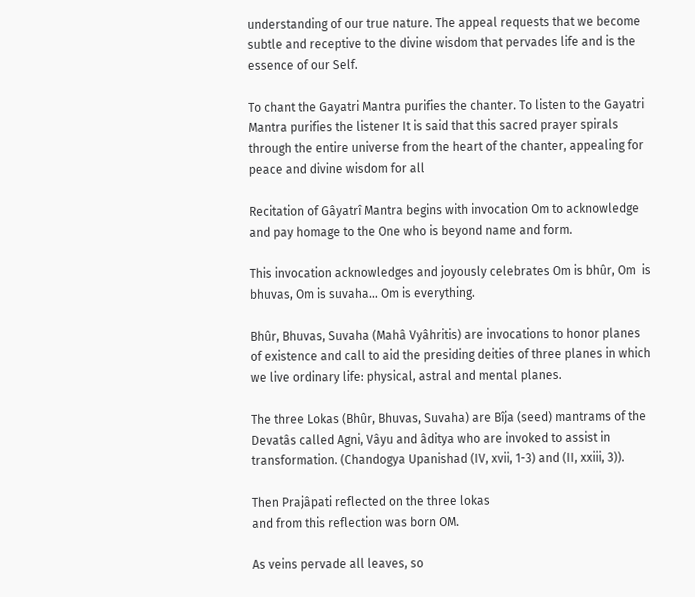understanding of our true nature. The appeal requests that we become subtle and receptive to the divine wisdom that pervades life and is the essence of our Self.

To chant the Gayatri Mantra purifies the chanter. To listen to the Gayatri Mantra purifies the listener It is said that this sacred prayer spirals through the entire universe from the heart of the chanter, appealing for peace and divine wisdom for all

Recitation of Gâyatrî Mantra begins with invocation Om to acknowledge and pay homage to the One who is beyond name and form.

This invocation acknowledges and joyously celebrates Om is bhûr, Om  is bhuvas, Om is suvaha… Om is everything.

Bhûr, Bhuvas, Suvaha (Mahâ Vyâhritis) are invocations to honor planes of existence and call to aid the presiding deities of three planes in which we live ordinary life: physical, astral and mental planes.

The three Lokas (Bhûr, Bhuvas, Suvaha) are Bîja (seed) mantrams of the Devatâs called Agni, Vâyu and âditya who are invoked to assist in transformation. (Chandogya Upanishad (IV, xvii, 1-3) and (II, xxiii, 3)).

Then Prajâpati reflected on the three lokas
and from this reflection was born OM.

As veins pervade all leaves, so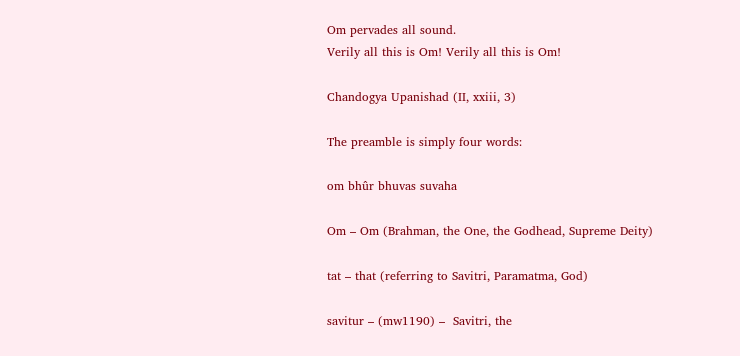Om pervades all sound.
Verily all this is Om! Verily all this is Om!

Chandogya Upanishad (II, xxiii, 3)

The preamble is simply four words:

om bhûr bhuvas suvaha

Om – Om (Brahman, the One, the Godhead, Supreme Deity)

tat – that (referring to Savitri, Paramatma, God)

savitur – (mw1190) –  Savitri, the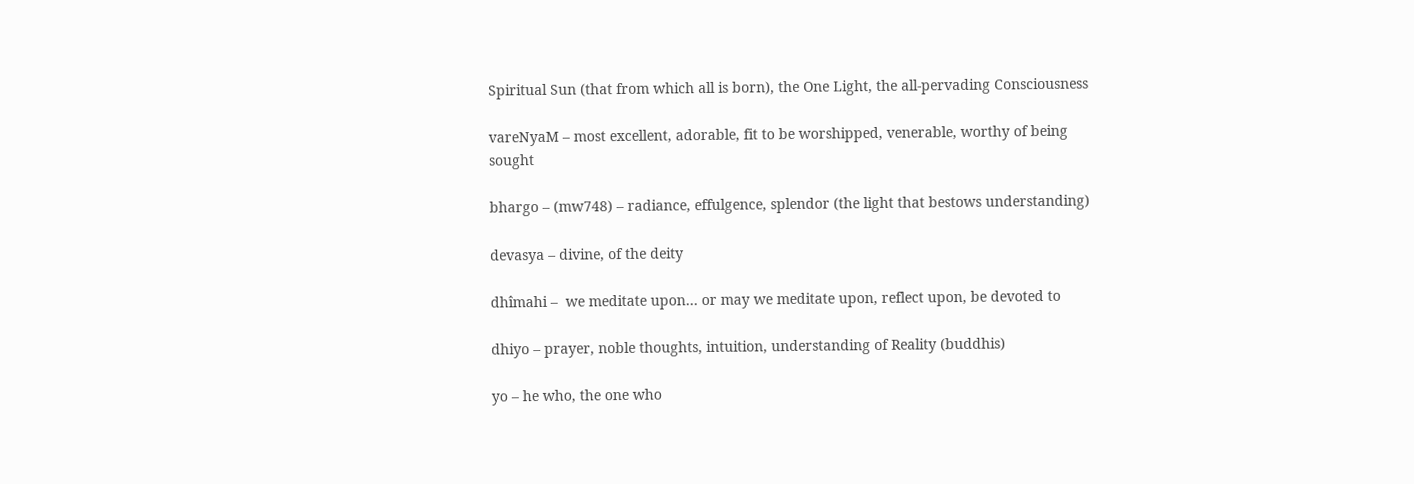Spiritual Sun (that from which all is born), the One Light, the all-pervading Consciousness

vareNyaM – most excellent, adorable, fit to be worshipped, venerable, worthy of being sought

bhargo – (mw748) – radiance, effulgence, splendor (the light that bestows understanding)

devasya – divine, of the deity

dhîmahi –  we meditate upon… or may we meditate upon, reflect upon, be devoted to

dhiyo – prayer, noble thoughts, intuition, understanding of Reality (buddhis)

yo – he who, the one who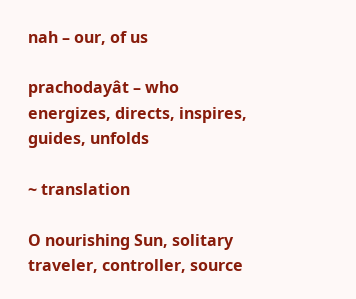nah – our, of us

prachodayât – who energizes, directs, inspires, guides, unfolds

~ translation

O nourishing Sun, solitary traveler, controller, source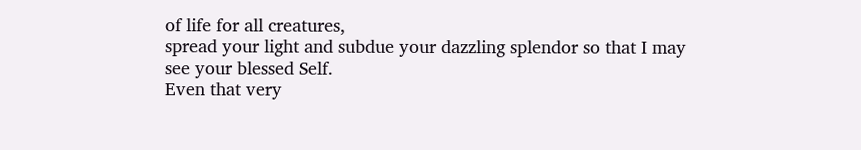of life for all creatures,
spread your light and subdue your dazzling splendor so that I may see your blessed Self.
Even that very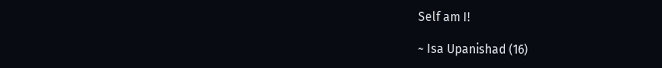Self am I!

~ Isa Upanishad (16)